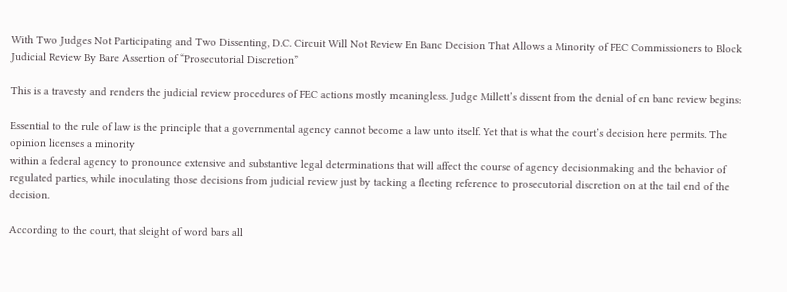With Two Judges Not Participating and Two Dissenting, D.C. Circuit Will Not Review En Banc Decision That Allows a Minority of FEC Commissioners to Block Judicial Review By Bare Assertion of “Prosecutorial Discretion”

This is a travesty and renders the judicial review procedures of FEC actions mostly meaningless. Judge Millett’s dissent from the denial of en banc review begins:

Essential to the rule of law is the principle that a governmental agency cannot become a law unto itself. Yet that is what the court’s decision here permits. The opinion licenses a minority
within a federal agency to pronounce extensive and substantive legal determinations that will affect the course of agency decisionmaking and the behavior of regulated parties, while inoculating those decisions from judicial review just by tacking a fleeting reference to prosecutorial discretion on at the tail end of the decision.

According to the court, that sleight of word bars all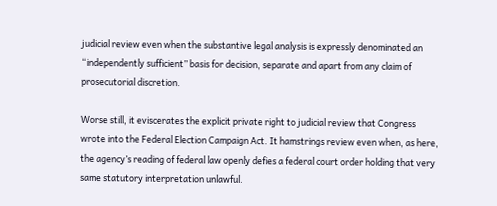judicial review even when the substantive legal analysis is expressly denominated an “independently sufficient” basis for decision, separate and apart from any claim of prosecutorial discretion.

Worse still, it eviscerates the explicit private right to judicial review that Congress wrote into the Federal Election Campaign Act. It hamstrings review even when, as here, the agency’s reading of federal law openly defies a federal court order holding that very same statutory interpretation unlawful.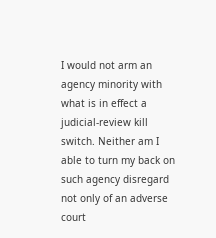I would not arm an agency minority with what is in effect a judicial-review kill switch. Neither am I able to turn my back on such agency disregard not only of an adverse court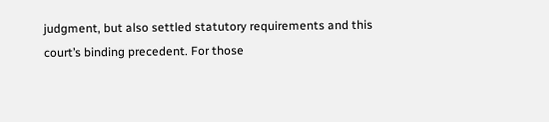judgment, but also settled statutory requirements and this court’s binding precedent. For those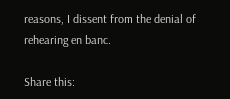reasons, I dissent from the denial of rehearing en banc.

Share this: